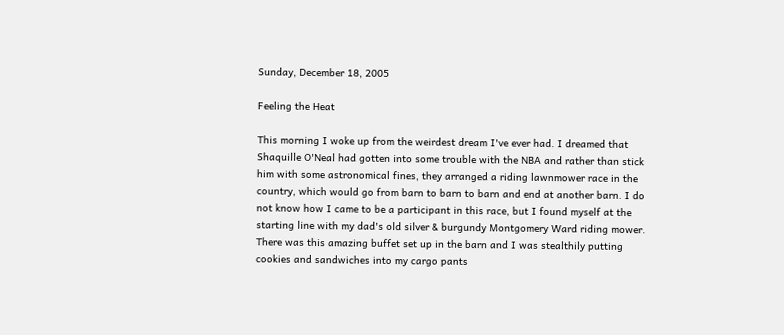Sunday, December 18, 2005

Feeling the Heat

This morning I woke up from the weirdest dream I've ever had. I dreamed that Shaquille O'Neal had gotten into some trouble with the NBA and rather than stick him with some astronomical fines, they arranged a riding lawnmower race in the country, which would go from barn to barn to barn and end at another barn. I do not know how I came to be a participant in this race, but I found myself at the starting line with my dad's old silver & burgundy Montgomery Ward riding mower. There was this amazing buffet set up in the barn and I was stealthily putting cookies and sandwiches into my cargo pants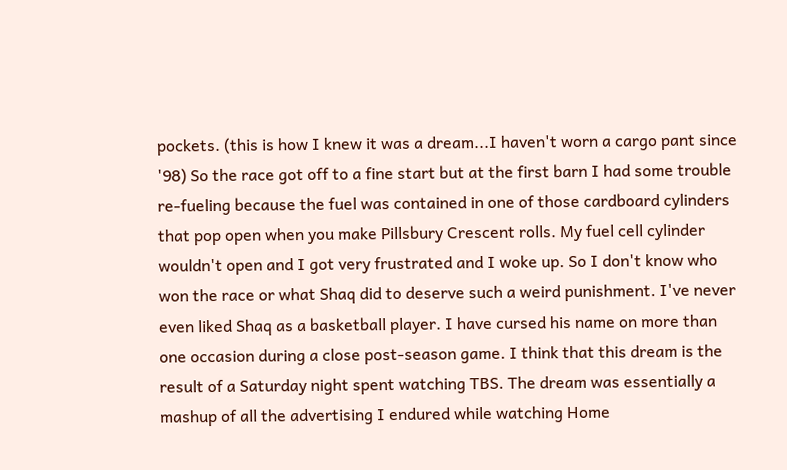pockets. (this is how I knew it was a dream...I haven't worn a cargo pant since '98) So the race got off to a fine start but at the first barn I had some trouble re-fueling because the fuel was contained in one of those cardboard cylinders that pop open when you make Pillsbury Crescent rolls. My fuel cell cylinder wouldn't open and I got very frustrated and I woke up. So I don't know who won the race or what Shaq did to deserve such a weird punishment. I've never even liked Shaq as a basketball player. I have cursed his name on more than one occasion during a close post-season game. I think that this dream is the result of a Saturday night spent watching TBS. The dream was essentially a mashup of all the advertising I endured while watching Home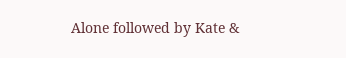Alone followed by Kate &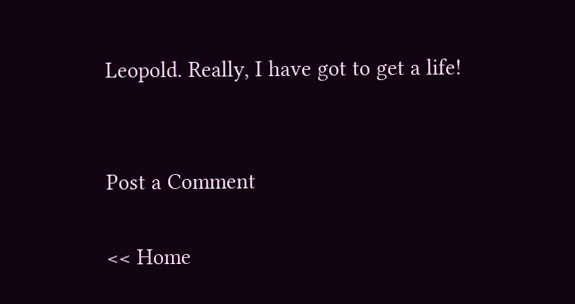Leopold. Really, I have got to get a life!


Post a Comment

<< Home